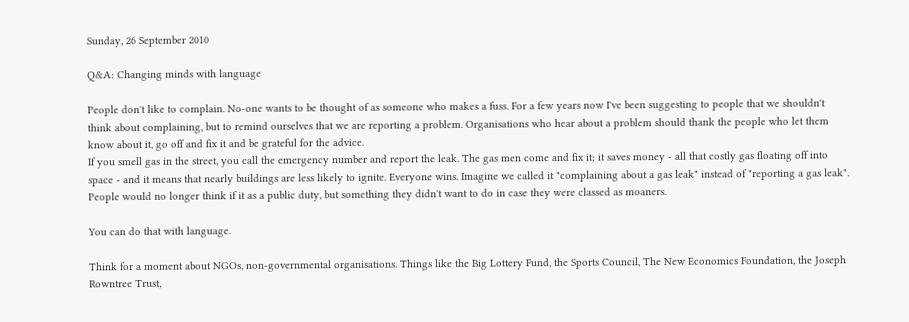Sunday, 26 September 2010

Q&A: Changing minds with language

People don't like to complain. No-one wants to be thought of as someone who makes a fuss. For a few years now I've been suggesting to people that we shouldn't think about complaining, but to remind ourselves that we are reporting a problem. Organisations who hear about a problem should thank the people who let them know about it, go off and fix it and be grateful for the advice.
If you smell gas in the street, you call the emergency number and report the leak. The gas men come and fix it; it saves money - all that costly gas floating off into space - and it means that nearly buildings are less likely to ignite. Everyone wins. Imagine we called it "complaining about a gas leak" instead of "reporting a gas leak". People would no longer think if it as a public duty, but something they didn't want to do in case they were classed as moaners.

You can do that with language.

Think for a moment about NGOs, non-governmental organisations. Things like the Big Lottery Fund, the Sports Council, The New Economics Foundation, the Joseph Rowntree Trust,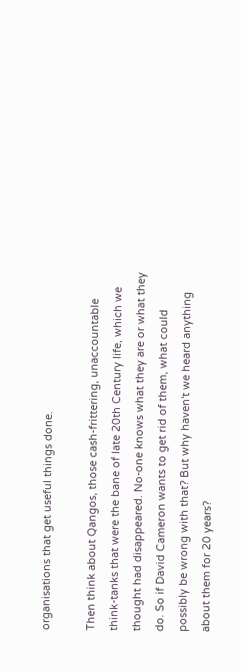organisations that get useful things done.

Then think about Qangos, those cash-frittering, unaccountable think-tanks that were the bane of late 20th Century life, which we thought had disappeared. No-one knows what they are or what they do. So if David Cameron wants to get rid of them, what could possibly be wrong with that? But why haven't we heard anything about them for 20 years?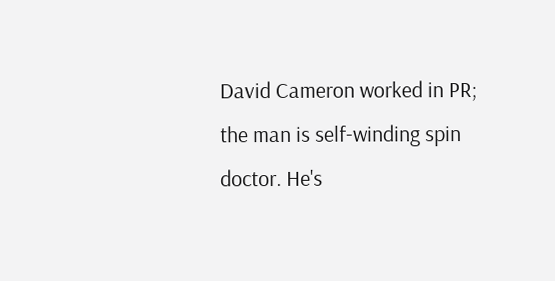David Cameron worked in PR; the man is self-winding spin doctor. He's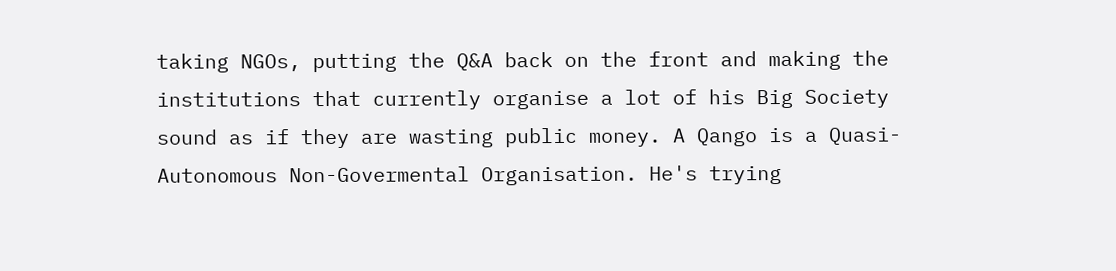taking NGOs, putting the Q&A back on the front and making the institutions that currently organise a lot of his Big Society sound as if they are wasting public money. A Qango is a Quasi-Autonomous Non-Govermental Organisation. He's trying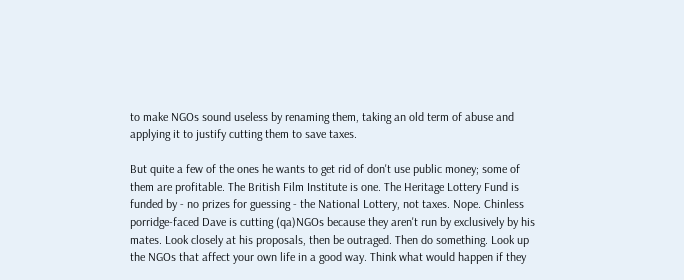to make NGOs sound useless by renaming them, taking an old term of abuse and applying it to justify cutting them to save taxes.

But quite a few of the ones he wants to get rid of don't use public money; some of them are profitable. The British Film Institute is one. The Heritage Lottery Fund is funded by - no prizes for guessing - the National Lottery, not taxes. Nope. Chinless porridge-faced Dave is cutting (qa)NGOs because they aren't run by exclusively by his mates. Look closely at his proposals, then be outraged. Then do something. Look up the NGOs that affect your own life in a good way. Think what would happen if they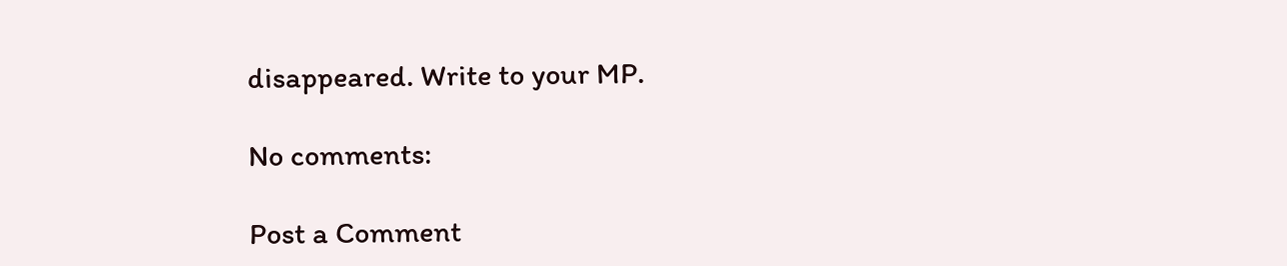disappeared. Write to your MP.

No comments:

Post a Comment